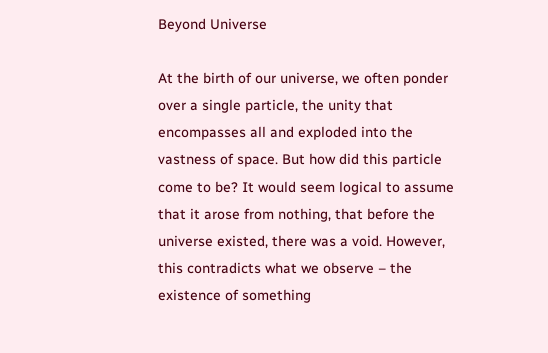Beyond Universe

At the birth of our universe, we often ponder over a single particle, the unity that encompasses all and exploded into the vastness of space. But how did this particle come to be? It would seem logical to assume that it arose from nothing, that before the universe existed, there was a void. However, this contradicts what we observe – the existence of something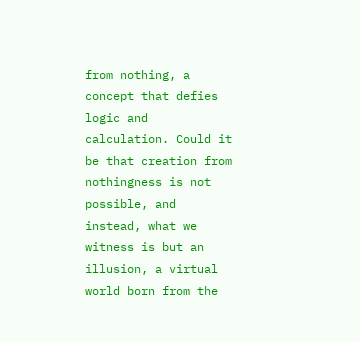from nothing, a concept that defies logic and calculation. Could it be that creation from nothingness is not possible, and instead, what we witness is but an illusion, a virtual world born from the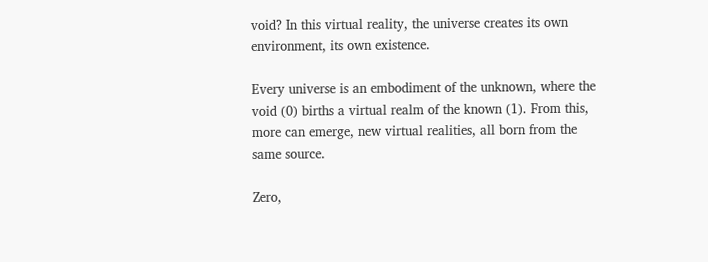void? In this virtual reality, the universe creates its own environment, its own existence.

Every universe is an embodiment of the unknown, where the void (0) births a virtual realm of the known (1). From this, more can emerge, new virtual realities, all born from the same source.

Zero,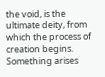the void, is the ultimate deity, from which the process of creation begins. Something arises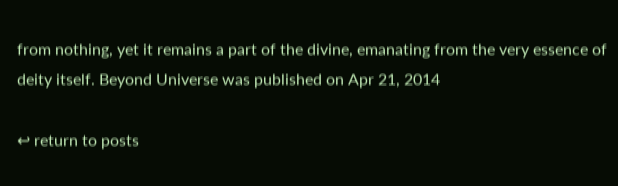from nothing, yet it remains a part of the divine, emanating from the very essence of deity itself. Beyond Universe was published on Apr 21, 2014

↩ return to posts